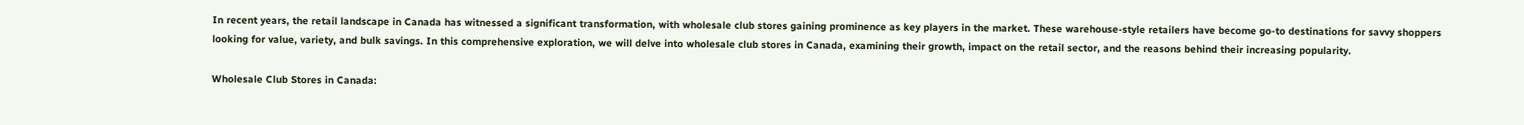In recent years, the retail landscape in Canada has witnessed a significant transformation, with wholesale club stores gaining prominence as key players in the market. These warehouse-style retailers have become go-to destinations for savvy shoppers looking for value, variety, and bulk savings. In this comprehensive exploration, we will delve into wholesale club stores in Canada, examining their growth, impact on the retail sector, and the reasons behind their increasing popularity.

Wholesale Club Stores in Canada: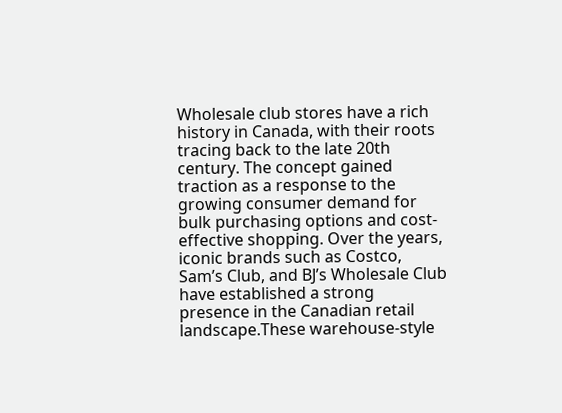Wholesale club stores have a rich history in Canada, with their roots tracing back to the late 20th century. The concept gained traction as a response to the growing consumer demand for bulk purchasing options and cost-effective shopping. Over the years, iconic brands such as Costco, Sam’s Club, and BJ’s Wholesale Club have established a strong presence in the Canadian retail landscape.These warehouse-style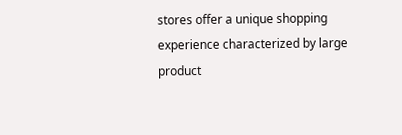stores offer a unique shopping experience characterized by large product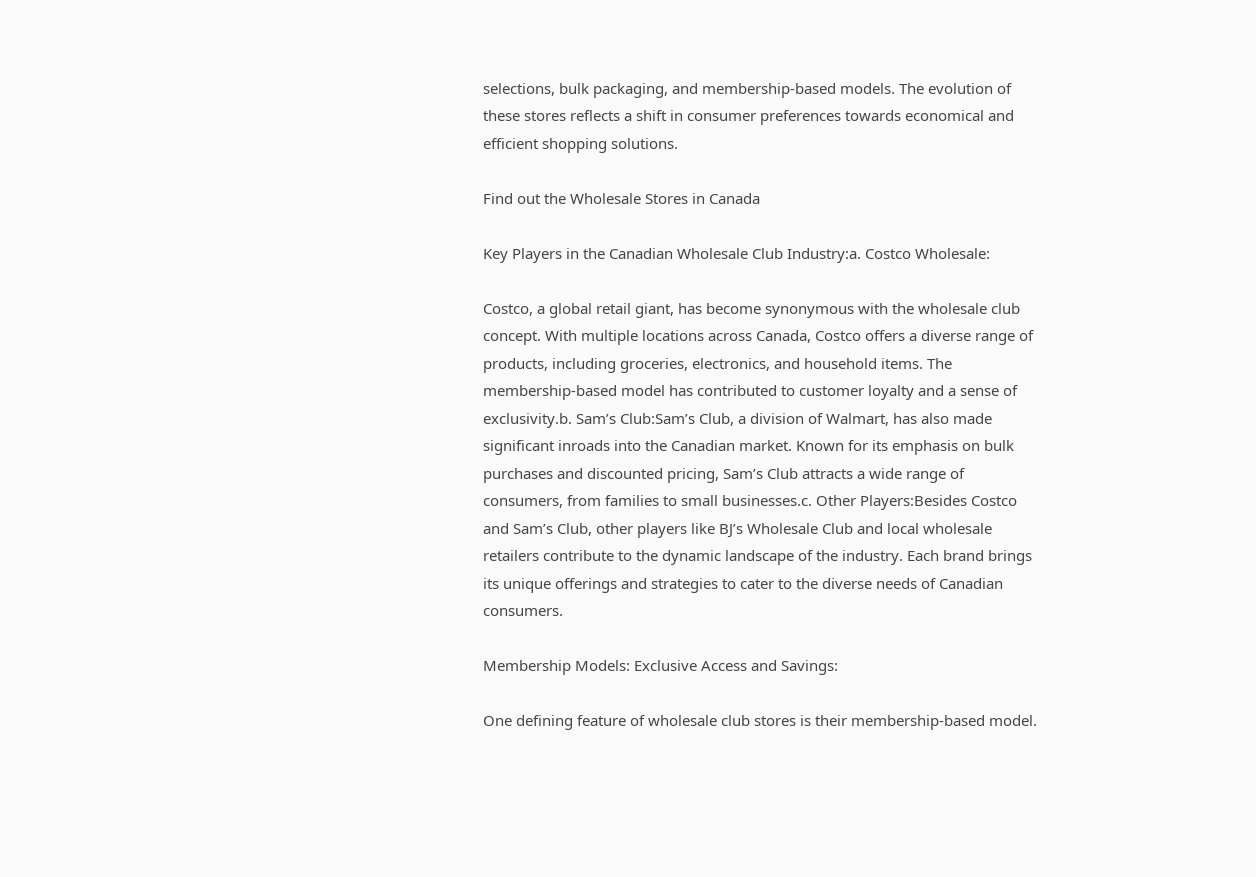selections, bulk packaging, and membership-based models. The evolution of these stores reflects a shift in consumer preferences towards economical and efficient shopping solutions.

Find out the Wholesale Stores in Canada

Key Players in the Canadian Wholesale Club Industry:a. Costco Wholesale:

Costco, a global retail giant, has become synonymous with the wholesale club concept. With multiple locations across Canada, Costco offers a diverse range of products, including groceries, electronics, and household items. The membership-based model has contributed to customer loyalty and a sense of exclusivity.b. Sam’s Club:Sam’s Club, a division of Walmart, has also made significant inroads into the Canadian market. Known for its emphasis on bulk purchases and discounted pricing, Sam’s Club attracts a wide range of consumers, from families to small businesses.c. Other Players:Besides Costco and Sam’s Club, other players like BJ’s Wholesale Club and local wholesale retailers contribute to the dynamic landscape of the industry. Each brand brings its unique offerings and strategies to cater to the diverse needs of Canadian consumers.

Membership Models: Exclusive Access and Savings:

One defining feature of wholesale club stores is their membership-based model.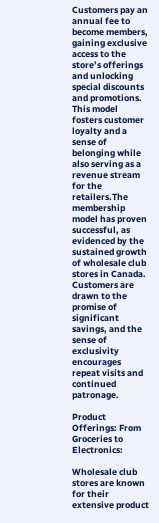Customers pay an annual fee to become members, gaining exclusive access to the store’s offerings and unlocking special discounts and promotions. This model fosters customer loyalty and a sense of belonging while also serving as a revenue stream for the retailers.The membership model has proven successful, as evidenced by the sustained growth of wholesale club stores in Canada. Customers are drawn to the promise of significant savings, and the sense of exclusivity encourages repeat visits and continued patronage.

Product Offerings: From Groceries to Electronics:

Wholesale club stores are known for their extensive product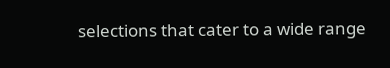selections that cater to a wide range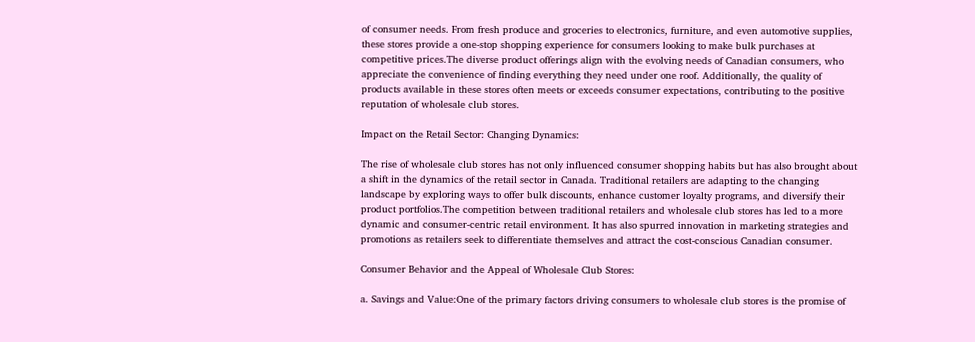of consumer needs. From fresh produce and groceries to electronics, furniture, and even automotive supplies, these stores provide a one-stop shopping experience for consumers looking to make bulk purchases at competitive prices.The diverse product offerings align with the evolving needs of Canadian consumers, who appreciate the convenience of finding everything they need under one roof. Additionally, the quality of products available in these stores often meets or exceeds consumer expectations, contributing to the positive reputation of wholesale club stores.

Impact on the Retail Sector: Changing Dynamics:

The rise of wholesale club stores has not only influenced consumer shopping habits but has also brought about a shift in the dynamics of the retail sector in Canada. Traditional retailers are adapting to the changing landscape by exploring ways to offer bulk discounts, enhance customer loyalty programs, and diversify their product portfolios.The competition between traditional retailers and wholesale club stores has led to a more dynamic and consumer-centric retail environment. It has also spurred innovation in marketing strategies and promotions as retailers seek to differentiate themselves and attract the cost-conscious Canadian consumer.

Consumer Behavior and the Appeal of Wholesale Club Stores:

a. Savings and Value:One of the primary factors driving consumers to wholesale club stores is the promise of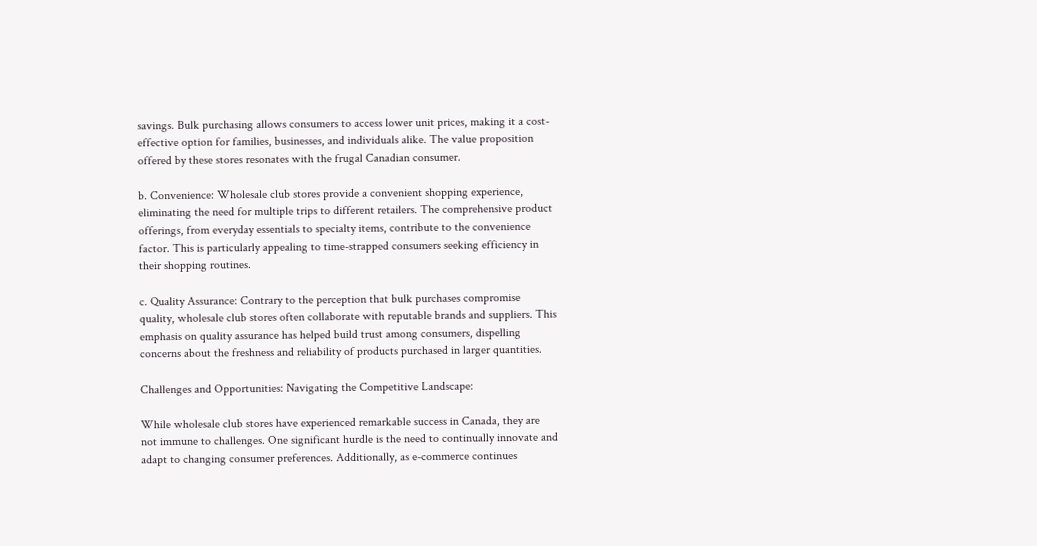savings. Bulk purchasing allows consumers to access lower unit prices, making it a cost-effective option for families, businesses, and individuals alike. The value proposition offered by these stores resonates with the frugal Canadian consumer.

b. Convenience: Wholesale club stores provide a convenient shopping experience, eliminating the need for multiple trips to different retailers. The comprehensive product offerings, from everyday essentials to specialty items, contribute to the convenience factor. This is particularly appealing to time-strapped consumers seeking efficiency in their shopping routines.

c. Quality Assurance: Contrary to the perception that bulk purchases compromise quality, wholesale club stores often collaborate with reputable brands and suppliers. This emphasis on quality assurance has helped build trust among consumers, dispelling concerns about the freshness and reliability of products purchased in larger quantities.

Challenges and Opportunities: Navigating the Competitive Landscape:

While wholesale club stores have experienced remarkable success in Canada, they are not immune to challenges. One significant hurdle is the need to continually innovate and adapt to changing consumer preferences. Additionally, as e-commerce continues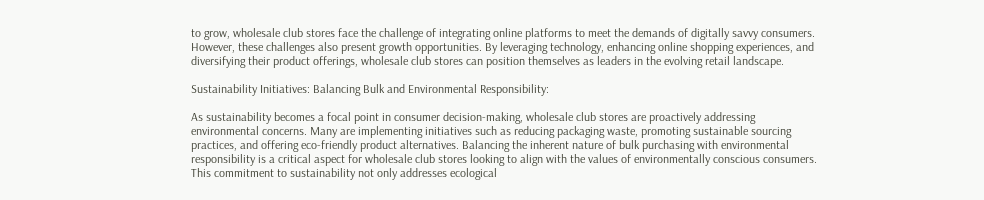to grow, wholesale club stores face the challenge of integrating online platforms to meet the demands of digitally savvy consumers. However, these challenges also present growth opportunities. By leveraging technology, enhancing online shopping experiences, and diversifying their product offerings, wholesale club stores can position themselves as leaders in the evolving retail landscape.

Sustainability Initiatives: Balancing Bulk and Environmental Responsibility:

As sustainability becomes a focal point in consumer decision-making, wholesale club stores are proactively addressing environmental concerns. Many are implementing initiatives such as reducing packaging waste, promoting sustainable sourcing practices, and offering eco-friendly product alternatives. Balancing the inherent nature of bulk purchasing with environmental responsibility is a critical aspect for wholesale club stores looking to align with the values of environmentally conscious consumers. This commitment to sustainability not only addresses ecological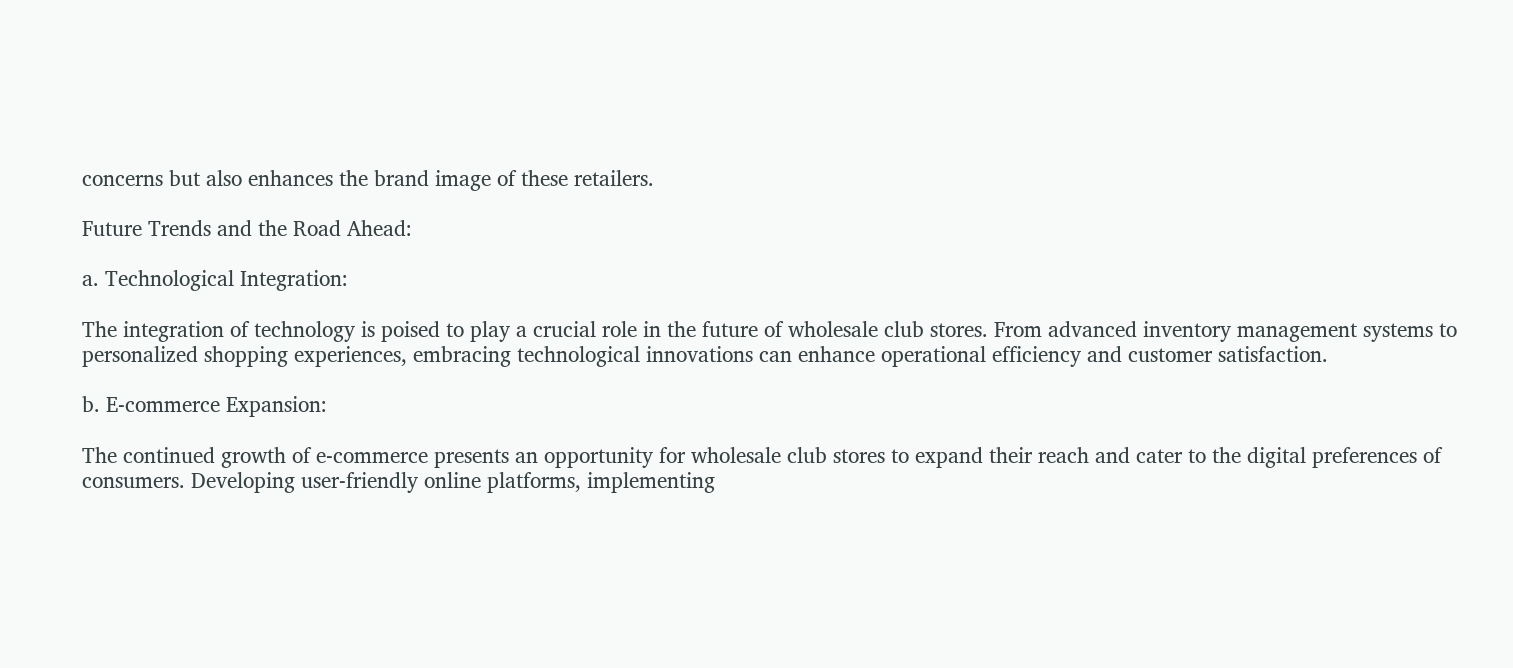concerns but also enhances the brand image of these retailers.

Future Trends and the Road Ahead:

a. Technological Integration:

The integration of technology is poised to play a crucial role in the future of wholesale club stores. From advanced inventory management systems to personalized shopping experiences, embracing technological innovations can enhance operational efficiency and customer satisfaction.

b. E-commerce Expansion:

The continued growth of e-commerce presents an opportunity for wholesale club stores to expand their reach and cater to the digital preferences of consumers. Developing user-friendly online platforms, implementing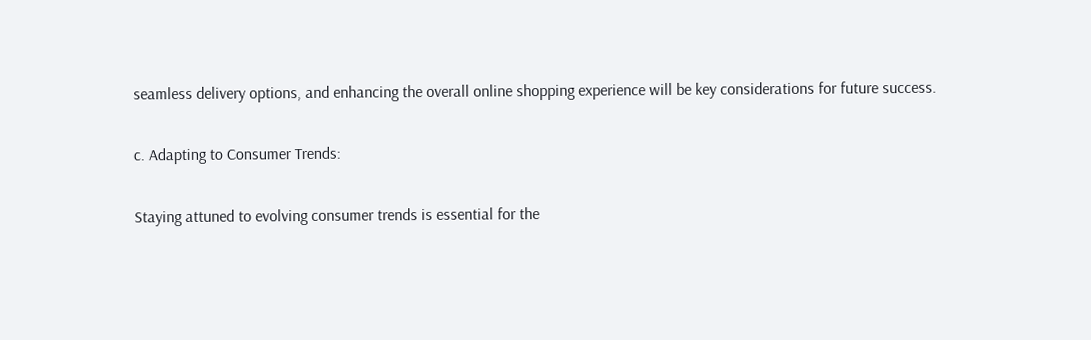seamless delivery options, and enhancing the overall online shopping experience will be key considerations for future success.

c. Adapting to Consumer Trends:

Staying attuned to evolving consumer trends is essential for the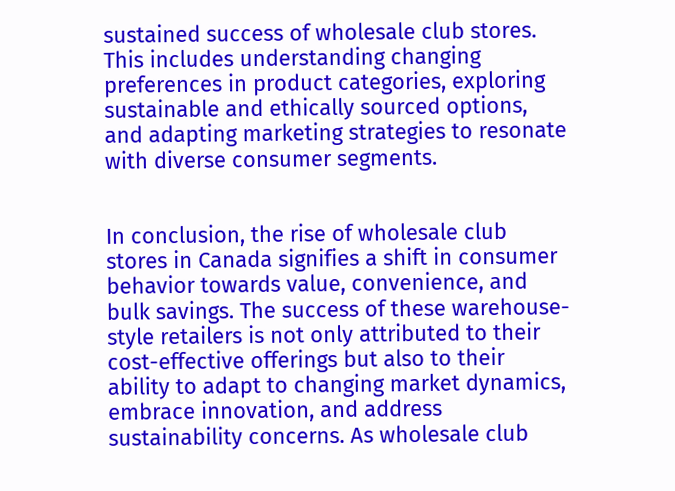sustained success of wholesale club stores. This includes understanding changing preferences in product categories, exploring sustainable and ethically sourced options, and adapting marketing strategies to resonate with diverse consumer segments.


In conclusion, the rise of wholesale club stores in Canada signifies a shift in consumer behavior towards value, convenience, and bulk savings. The success of these warehouse-style retailers is not only attributed to their cost-effective offerings but also to their ability to adapt to changing market dynamics, embrace innovation, and address sustainability concerns. As wholesale club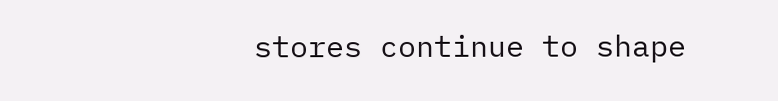stores continue to shape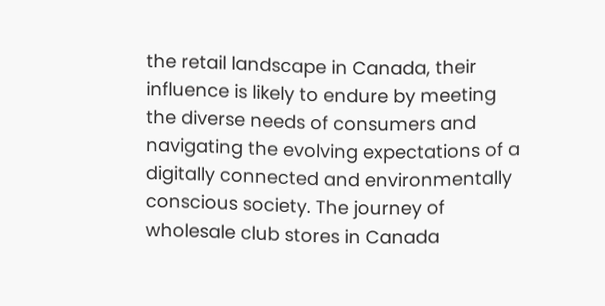the retail landscape in Canada, their influence is likely to endure by meeting the diverse needs of consumers and navigating the evolving expectations of a digitally connected and environmentally conscious society. The journey of wholesale club stores in Canada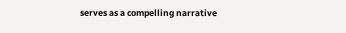serves as a compelling narrative